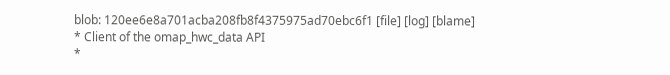blob: 120ee6e8a701acba208fb8f4375975ad70ebc6f1 [file] [log] [blame]
* Client of the omap_hwc_data API
*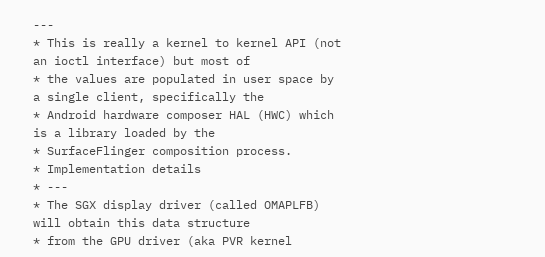---
* This is really a kernel to kernel API (not an ioctl interface) but most of
* the values are populated in user space by a single client, specifically the
* Android hardware composer HAL (HWC) which is a library loaded by the
* SurfaceFlinger composition process.
* Implementation details
* ---
* The SGX display driver (called OMAPLFB) will obtain this data structure
* from the GPU driver (aka PVR kernel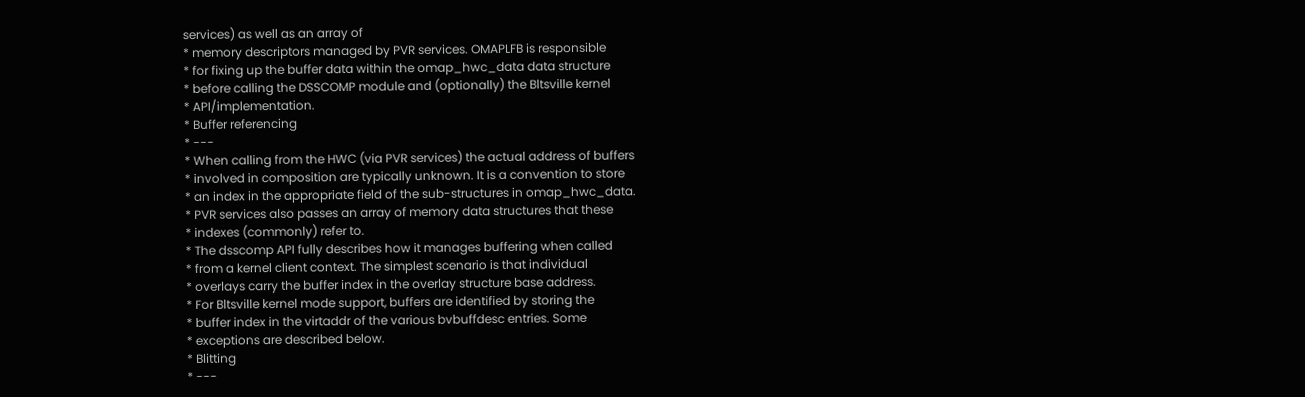services) as well as an array of
* memory descriptors managed by PVR services. OMAPLFB is responsible
* for fixing up the buffer data within the omap_hwc_data data structure
* before calling the DSSCOMP module and (optionally) the Bltsville kernel
* API/implementation.
* Buffer referencing
* ---
* When calling from the HWC (via PVR services) the actual address of buffers
* involved in composition are typically unknown. It is a convention to store
* an index in the appropriate field of the sub-structures in omap_hwc_data.
* PVR services also passes an array of memory data structures that these
* indexes (commonly) refer to.
* The dsscomp API fully describes how it manages buffering when called
* from a kernel client context. The simplest scenario is that individual
* overlays carry the buffer index in the overlay structure base address.
* For Bltsville kernel mode support, buffers are identified by storing the
* buffer index in the virtaddr of the various bvbuffdesc entries. Some
* exceptions are described below.
* Blitting
* ---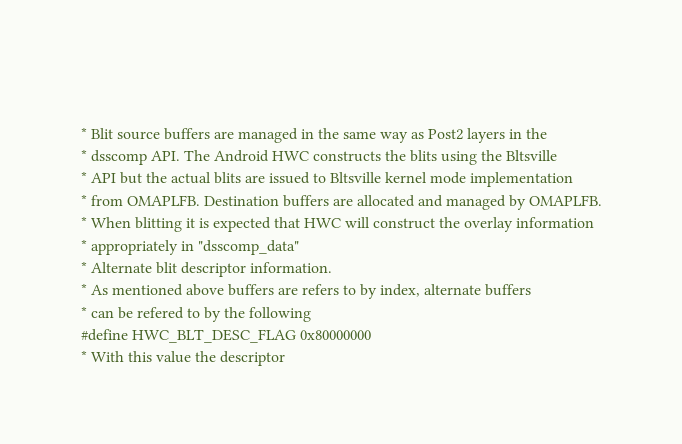* Blit source buffers are managed in the same way as Post2 layers in the
* dsscomp API. The Android HWC constructs the blits using the Bltsville
* API but the actual blits are issued to Bltsville kernel mode implementation
* from OMAPLFB. Destination buffers are allocated and managed by OMAPLFB.
* When blitting it is expected that HWC will construct the overlay information
* appropriately in "dsscomp_data"
* Alternate blit descriptor information.
* As mentioned above buffers are refers to by index, alternate buffers
* can be refered to by the following
#define HWC_BLT_DESC_FLAG 0x80000000
* With this value the descriptor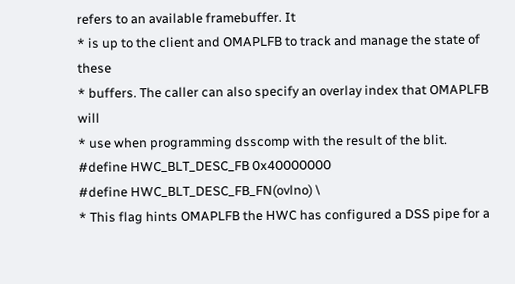refers to an available framebuffer. It
* is up to the client and OMAPLFB to track and manage the state of these
* buffers. The caller can also specify an overlay index that OMAPLFB will
* use when programming dsscomp with the result of the blit.
#define HWC_BLT_DESC_FB 0x40000000
#define HWC_BLT_DESC_FB_FN(ovlno) \
* This flag hints OMAPLFB the HWC has configured a DSS pipe for a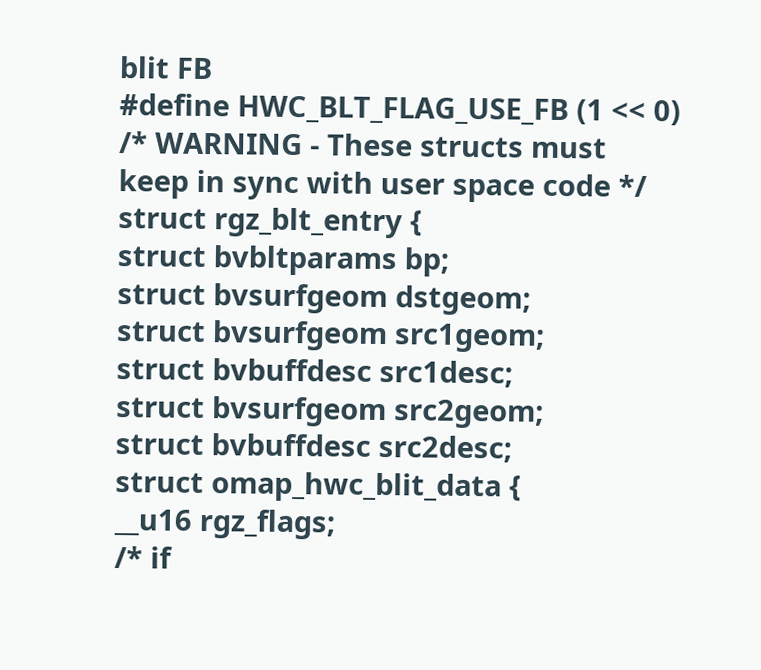blit FB
#define HWC_BLT_FLAG_USE_FB (1 << 0)
/* WARNING - These structs must keep in sync with user space code */
struct rgz_blt_entry {
struct bvbltparams bp;
struct bvsurfgeom dstgeom;
struct bvsurfgeom src1geom;
struct bvbuffdesc src1desc;
struct bvsurfgeom src2geom;
struct bvbuffdesc src2desc;
struct omap_hwc_blit_data {
__u16 rgz_flags;
/* if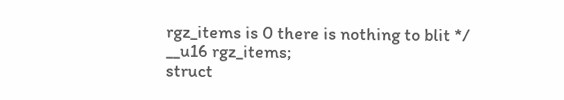rgz_items is 0 there is nothing to blit */
__u16 rgz_items;
struct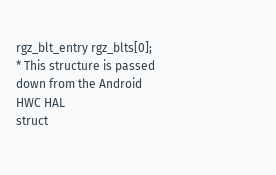rgz_blt_entry rgz_blts[0];
* This structure is passed down from the Android HWC HAL
struct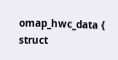omap_hwc_data {
struct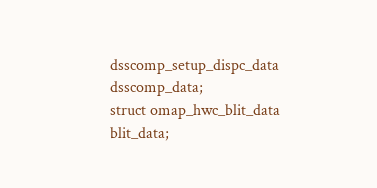dsscomp_setup_dispc_data dsscomp_data;
struct omap_hwc_blit_data blit_data;